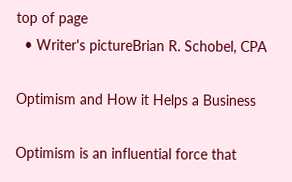top of page
  • Writer's pictureBrian R. Schobel, CPA

Optimism and How it Helps a Business

Optimism is an influential force that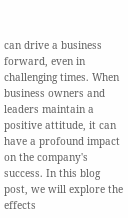can drive a business forward, even in challenging times. When business owners and leaders maintain a positive attitude, it can have a profound impact on the company's success. In this blog post, we will explore the effects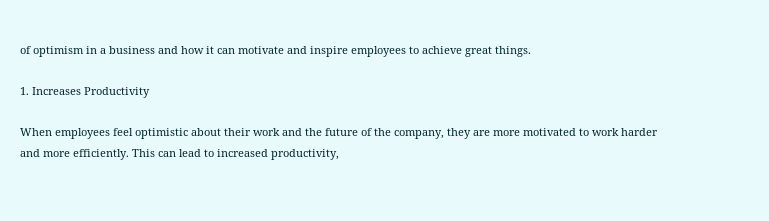of optimism in a business and how it can motivate and inspire employees to achieve great things.

1. Increases Productivity

When employees feel optimistic about their work and the future of the company, they are more motivated to work harder and more efficiently. This can lead to increased productivity,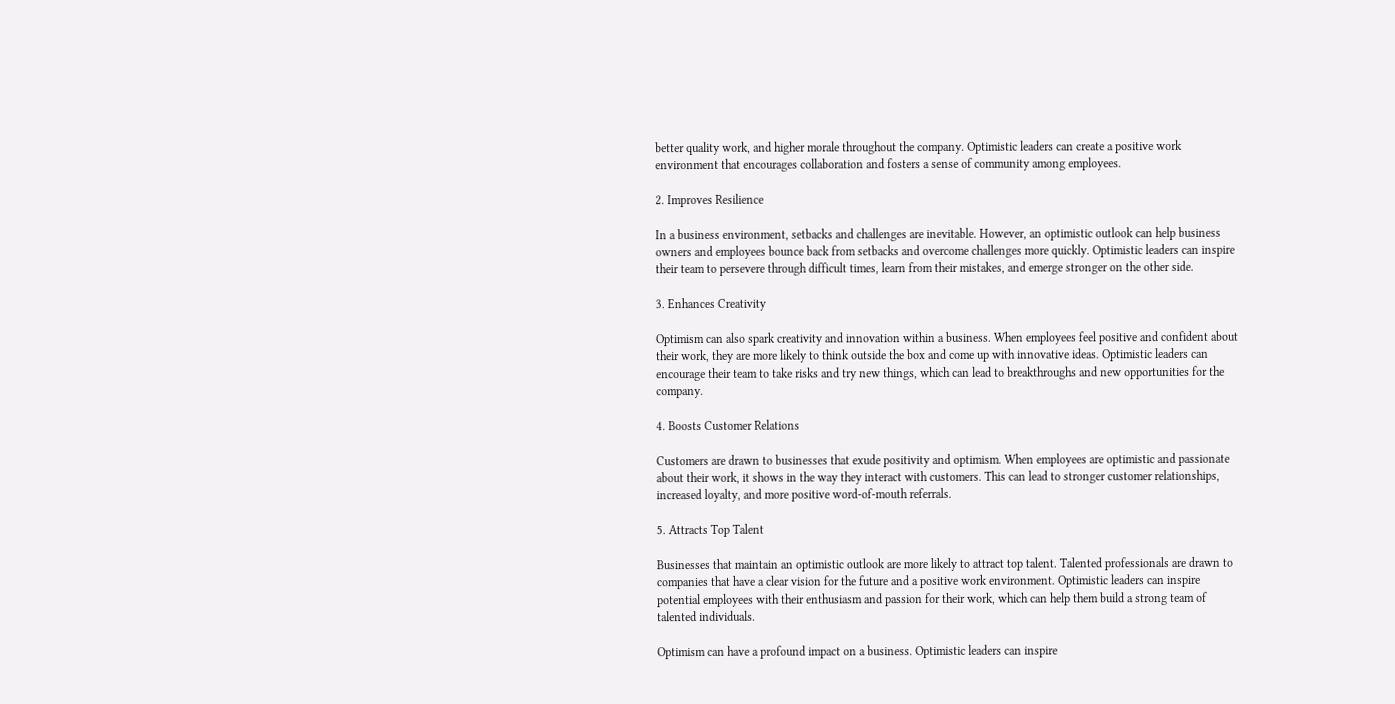better quality work, and higher morale throughout the company. Optimistic leaders can create a positive work environment that encourages collaboration and fosters a sense of community among employees.

2. Improves Resilience

In a business environment, setbacks and challenges are inevitable. However, an optimistic outlook can help business owners and employees bounce back from setbacks and overcome challenges more quickly. Optimistic leaders can inspire their team to persevere through difficult times, learn from their mistakes, and emerge stronger on the other side.

3. Enhances Creativity

Optimism can also spark creativity and innovation within a business. When employees feel positive and confident about their work, they are more likely to think outside the box and come up with innovative ideas. Optimistic leaders can encourage their team to take risks and try new things, which can lead to breakthroughs and new opportunities for the company.

4. Boosts Customer Relations

Customers are drawn to businesses that exude positivity and optimism. When employees are optimistic and passionate about their work, it shows in the way they interact with customers. This can lead to stronger customer relationships, increased loyalty, and more positive word-of-mouth referrals.

5. Attracts Top Talent

Businesses that maintain an optimistic outlook are more likely to attract top talent. Talented professionals are drawn to companies that have a clear vision for the future and a positive work environment. Optimistic leaders can inspire potential employees with their enthusiasm and passion for their work, which can help them build a strong team of talented individuals.

Optimism can have a profound impact on a business. Optimistic leaders can inspire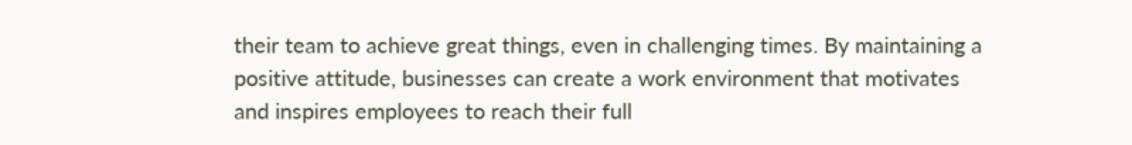their team to achieve great things, even in challenging times. By maintaining a positive attitude, businesses can create a work environment that motivates and inspires employees to reach their full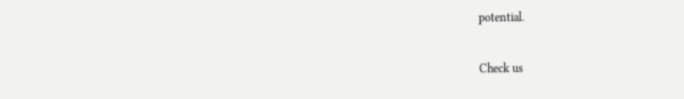potential.

Check us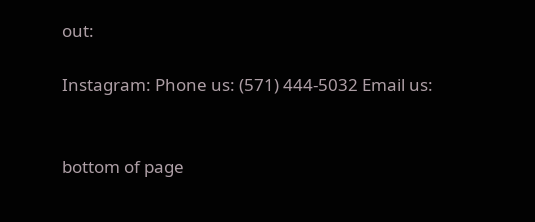out:

Instagram: Phone us: (571) 444-5032 Email us:


bottom of page